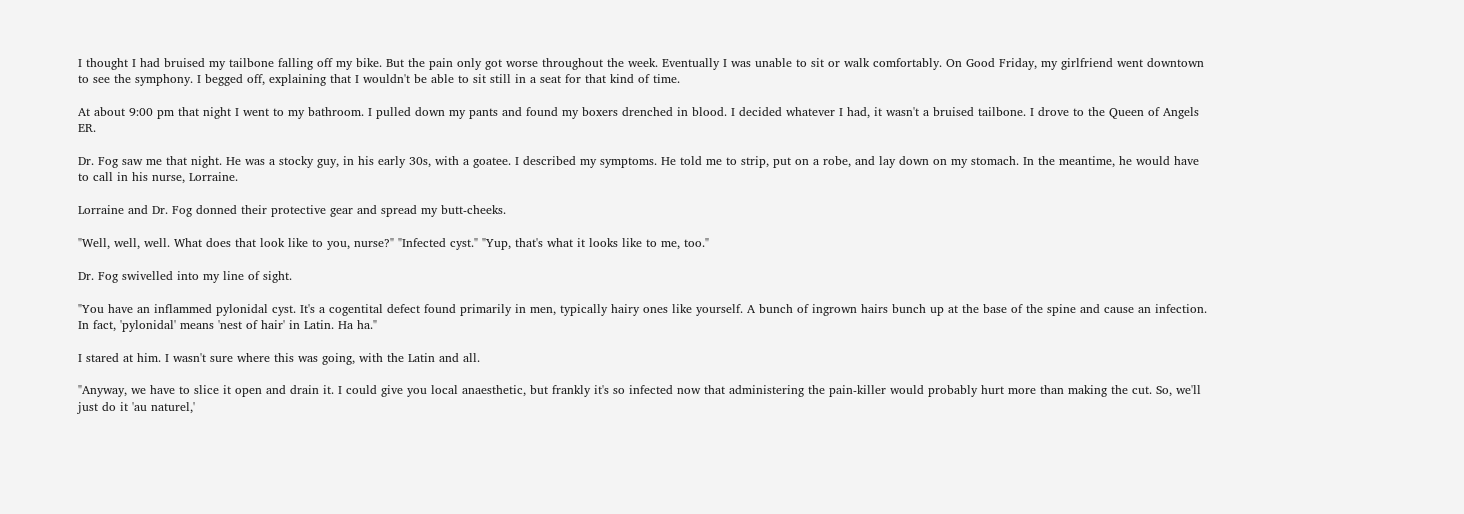I thought I had bruised my tailbone falling off my bike. But the pain only got worse throughout the week. Eventually I was unable to sit or walk comfortably. On Good Friday, my girlfriend went downtown to see the symphony. I begged off, explaining that I wouldn't be able to sit still in a seat for that kind of time.

At about 9:00 pm that night I went to my bathroom. I pulled down my pants and found my boxers drenched in blood. I decided whatever I had, it wasn't a bruised tailbone. I drove to the Queen of Angels ER.

Dr. Fog saw me that night. He was a stocky guy, in his early 30s, with a goatee. I described my symptoms. He told me to strip, put on a robe, and lay down on my stomach. In the meantime, he would have to call in his nurse, Lorraine.

Lorraine and Dr. Fog donned their protective gear and spread my butt-cheeks.

"Well, well, well. What does that look like to you, nurse?" "Infected cyst." "Yup, that's what it looks like to me, too."

Dr. Fog swivelled into my line of sight.

"You have an inflammed pylonidal cyst. It's a cogentital defect found primarily in men, typically hairy ones like yourself. A bunch of ingrown hairs bunch up at the base of the spine and cause an infection. In fact, 'pylonidal' means 'nest of hair' in Latin. Ha ha."

I stared at him. I wasn't sure where this was going, with the Latin and all.

"Anyway, we have to slice it open and drain it. I could give you local anaesthetic, but frankly it's so infected now that administering the pain-killer would probably hurt more than making the cut. So, we'll just do it 'au naturel,'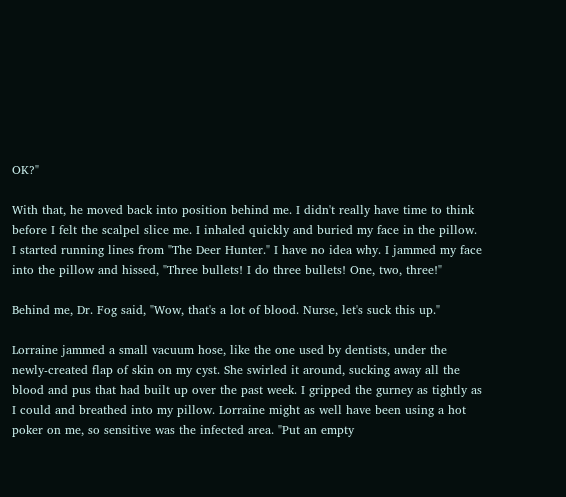OK?"

With that, he moved back into position behind me. I didn't really have time to think before I felt the scalpel slice me. I inhaled quickly and buried my face in the pillow. I started running lines from "The Deer Hunter." I have no idea why. I jammed my face into the pillow and hissed, "Three bullets! I do three bullets! One, two, three!"

Behind me, Dr. Fog said, "Wow, that's a lot of blood. Nurse, let's suck this up."

Lorraine jammed a small vacuum hose, like the one used by dentists, under the newly-created flap of skin on my cyst. She swirled it around, sucking away all the blood and pus that had built up over the past week. I gripped the gurney as tightly as I could and breathed into my pillow. Lorraine might as well have been using a hot poker on me, so sensitive was the infected area. "Put an empty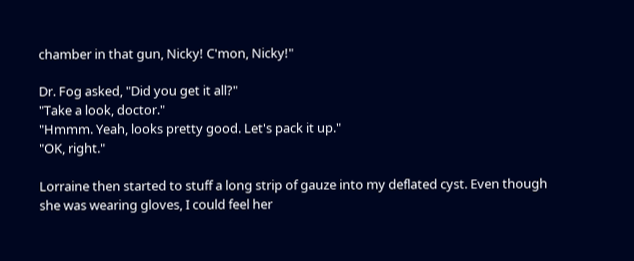chamber in that gun, Nicky! C'mon, Nicky!"

Dr. Fog asked, "Did you get it all?"
"Take a look, doctor."
"Hmmm. Yeah, looks pretty good. Let's pack it up."
"OK, right."

Lorraine then started to stuff a long strip of gauze into my deflated cyst. Even though she was wearing gloves, I could feel her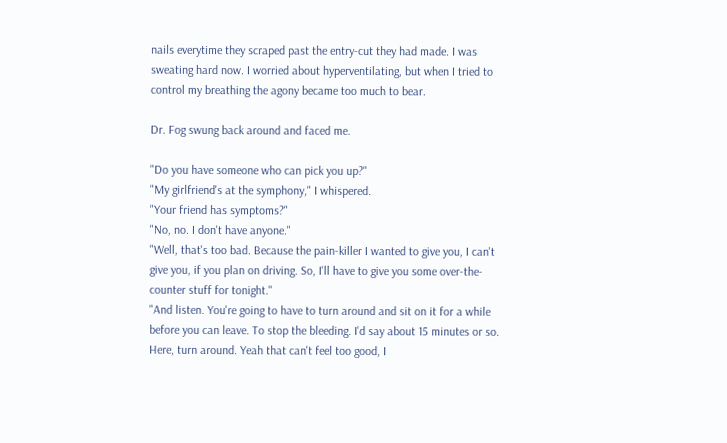nails everytime they scraped past the entry-cut they had made. I was sweating hard now. I worried about hyperventilating, but when I tried to control my breathing the agony became too much to bear.

Dr. Fog swung back around and faced me.

"Do you have someone who can pick you up?"
"My girlfriend's at the symphony," I whispered.
"Your friend has symptoms?"
"No, no. I don't have anyone."
"Well, that's too bad. Because the pain-killer I wanted to give you, I can't give you, if you plan on driving. So, I'll have to give you some over-the-counter stuff for tonight."
"And listen. You're going to have to turn around and sit on it for a while before you can leave. To stop the bleeding. I'd say about 15 minutes or so. Here, turn around. Yeah that can't feel too good, I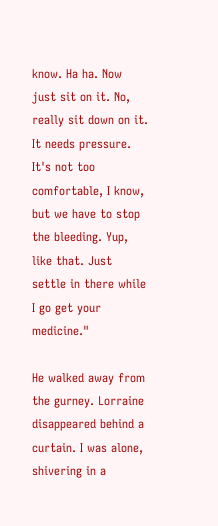know. Ha ha. Now just sit on it. No, really sit down on it. It needs pressure. It's not too comfortable, I know, but we have to stop the bleeding. Yup, like that. Just settle in there while I go get your medicine."

He walked away from the gurney. Lorraine disappeared behind a curtain. I was alone, shivering in a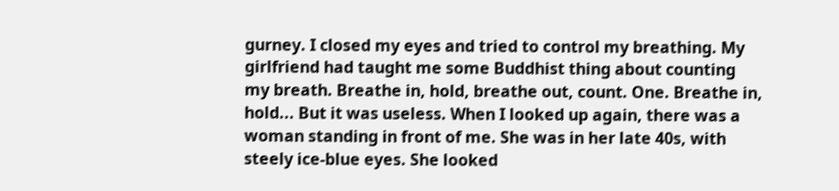gurney. I closed my eyes and tried to control my breathing. My girlfriend had taught me some Buddhist thing about counting my breath. Breathe in, hold, breathe out, count. One. Breathe in, hold... But it was useless. When I looked up again, there was a woman standing in front of me. She was in her late 40s, with steely ice-blue eyes. She looked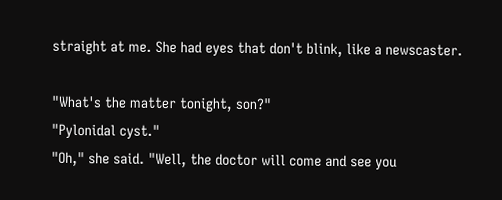straight at me. She had eyes that don't blink, like a newscaster.

"What's the matter tonight, son?"
"Pylonidal cyst."
"Oh," she said. "Well, the doctor will come and see you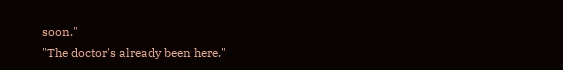soon."
"The doctor's already been here."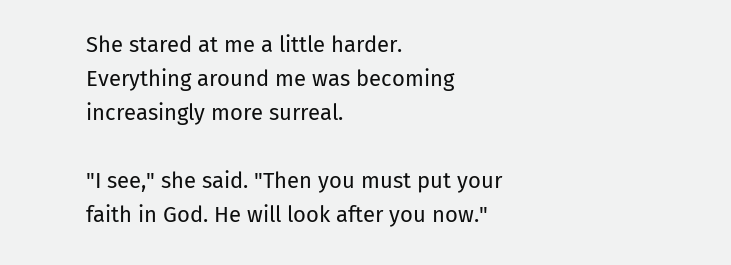She stared at me a little harder. Everything around me was becoming increasingly more surreal.

"I see," she said. "Then you must put your faith in God. He will look after you now."